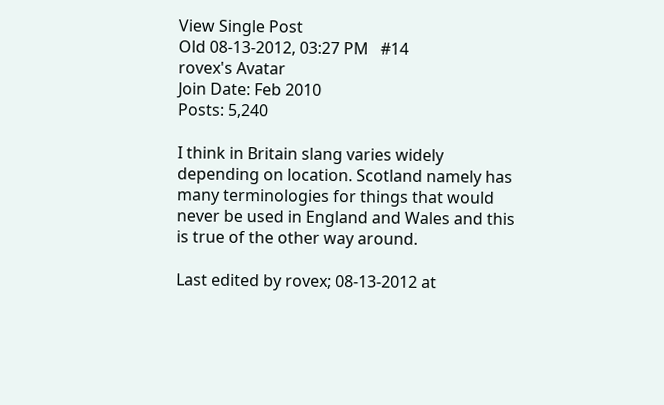View Single Post
Old 08-13-2012, 03:27 PM   #14
rovex's Avatar
Join Date: Feb 2010
Posts: 5,240

I think in Britain slang varies widely depending on location. Scotland namely has many terminologies for things that would never be used in England and Wales and this is true of the other way around.

Last edited by rovex; 08-13-2012 at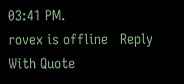03:41 PM.
rovex is offline   Reply With Quote